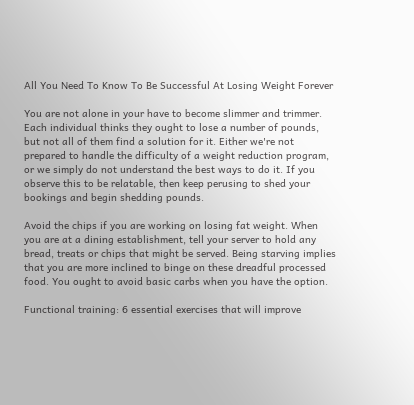All You Need To Know To Be Successful At Losing Weight Forever

You are not alone in your have to become slimmer and trimmer. Each individual thinks they ought to lose a number of pounds, but not all of them find a solution for it. Either we're not prepared to handle the difficulty of a weight reduction program, or we simply do not understand the best ways to do it. If you observe this to be relatable, then keep perusing to shed your bookings and begin shedding pounds.

Avoid the chips if you are working on losing fat weight. When you are at a dining establishment, tell your server to hold any bread, treats or chips that might be served. Being starving implies that you are more inclined to binge on these dreadful processed food. You ought to avoid basic carbs when you have the option.

Functional training: 6 essential exercises that will improve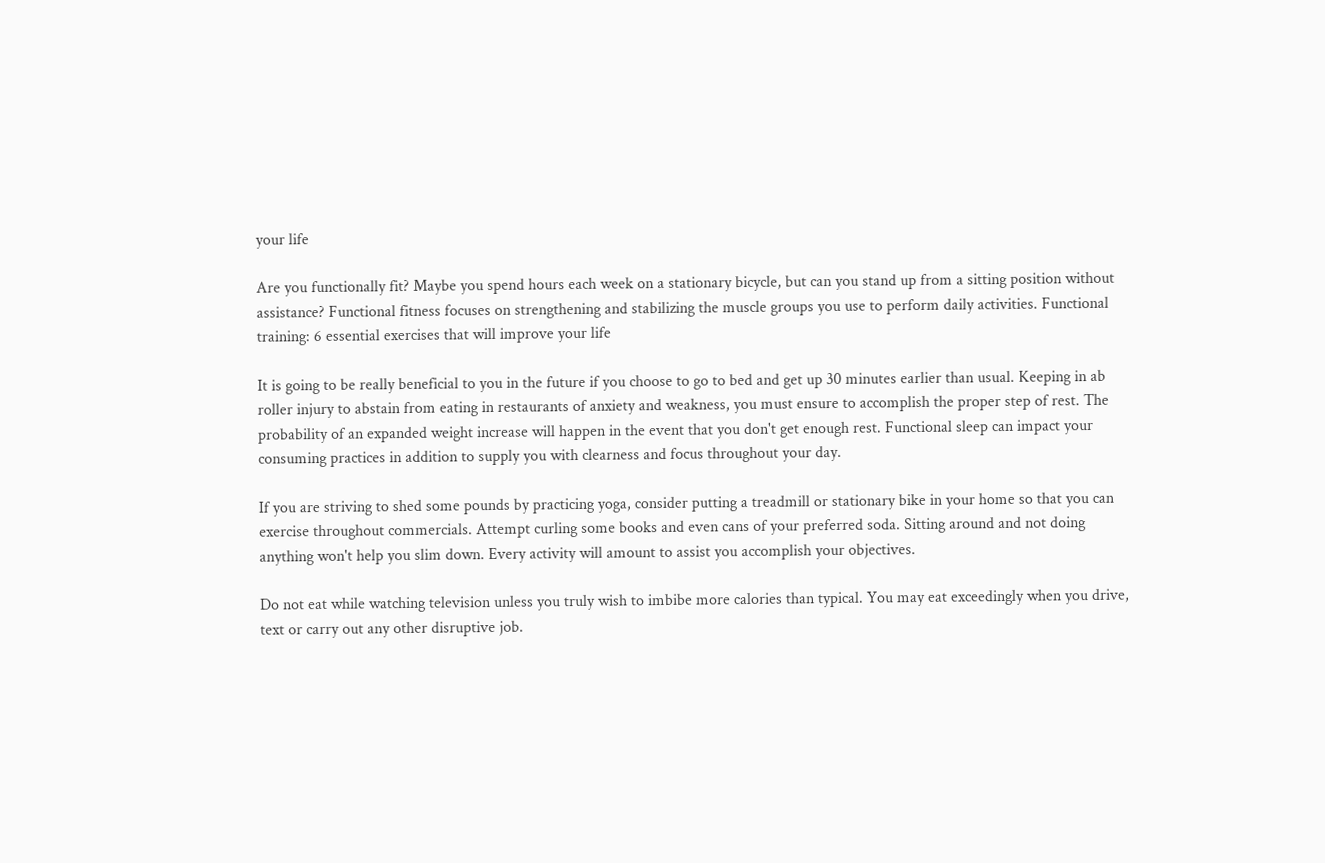your life

Are you functionally fit? Maybe you spend hours each week on a stationary bicycle, but can you stand up from a sitting position without assistance? Functional fitness focuses on strengthening and stabilizing the muscle groups you use to perform daily activities. Functional training: 6 essential exercises that will improve your life

It is going to be really beneficial to you in the future if you choose to go to bed and get up 30 minutes earlier than usual. Keeping in ab roller injury to abstain from eating in restaurants of anxiety and weakness, you must ensure to accomplish the proper step of rest. The probability of an expanded weight increase will happen in the event that you don't get enough rest. Functional sleep can impact your consuming practices in addition to supply you with clearness and focus throughout your day.

If you are striving to shed some pounds by practicing yoga, consider putting a treadmill or stationary bike in your home so that you can exercise throughout commercials. Attempt curling some books and even cans of your preferred soda. Sitting around and not doing anything won't help you slim down. Every activity will amount to assist you accomplish your objectives.

Do not eat while watching television unless you truly wish to imbibe more calories than typical. You may eat exceedingly when you drive, text or carry out any other disruptive job.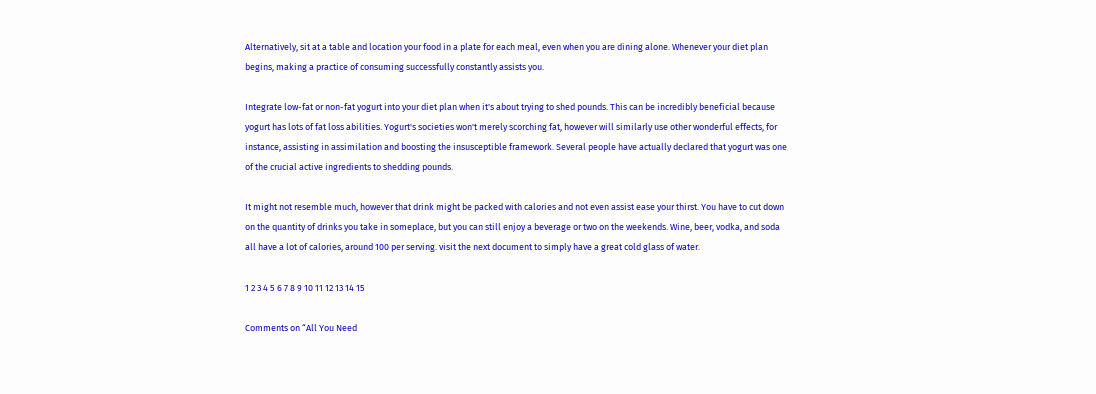Alternatively, sit at a table and location your food in a plate for each meal, even when you are dining alone. Whenever your diet plan begins, making a practice of consuming successfully constantly assists you.

Integrate low-fat or non-fat yogurt into your diet plan when it's about trying to shed pounds. This can be incredibly beneficial because yogurt has lots of fat loss abilities. Yogurt's societies won't merely scorching fat, however will similarly use other wonderful effects, for instance, assisting in assimilation and boosting the insusceptible framework. Several people have actually declared that yogurt was one of the crucial active ingredients to shedding pounds.

It might not resemble much, however that drink might be packed with calories and not even assist ease your thirst. You have to cut down on the quantity of drinks you take in someplace, but you can still enjoy a beverage or two on the weekends. Wine, beer, vodka, and soda all have a lot of calories, around 100 per serving. visit the next document to simply have a great cold glass of water.

1 2 3 4 5 6 7 8 9 10 11 12 13 14 15

Comments on “All You Need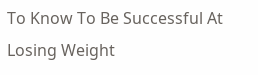To Know To Be Successful At Losing Weight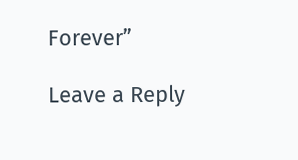Forever”

Leave a Reply